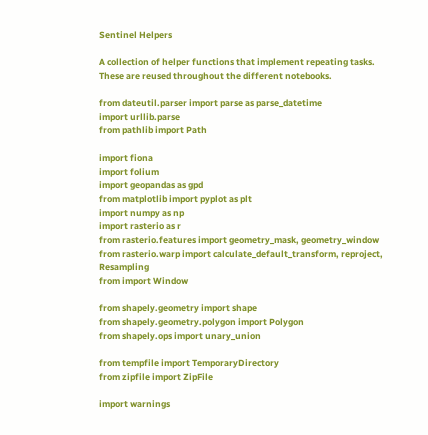Sentinel Helpers

A collection of helper functions that implement repeating tasks. These are reused throughout the different notebooks.

from dateutil.parser import parse as parse_datetime
import urllib.parse
from pathlib import Path

import fiona
import folium
import geopandas as gpd
from matplotlib import pyplot as plt
import numpy as np
import rasterio as r
from rasterio.features import geometry_mask, geometry_window
from rasterio.warp import calculate_default_transform, reproject, Resampling
from import Window

from shapely.geometry import shape
from shapely.geometry.polygon import Polygon
from shapely.ops import unary_union

from tempfile import TemporaryDirectory
from zipfile import ZipFile

import warnings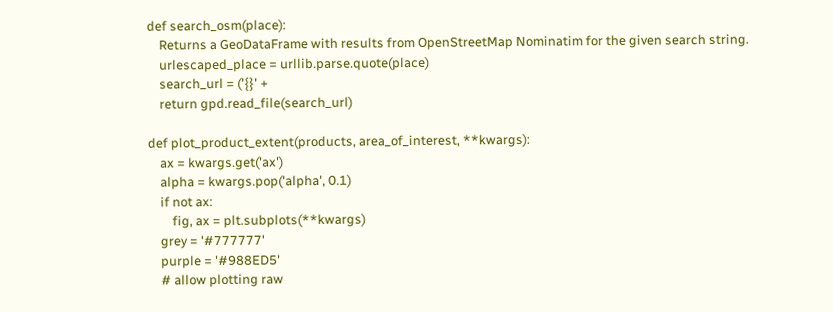def search_osm(place):
    Returns a GeoDataFrame with results from OpenStreetMap Nominatim for the given search string.
    urlescaped_place = urllib.parse.quote(place)
    search_url = ('{}' +
    return gpd.read_file(search_url)

def plot_product_extent(products, area_of_interest, **kwargs):
    ax = kwargs.get('ax')
    alpha = kwargs.pop('alpha', 0.1)
    if not ax:
        fig, ax = plt.subplots(**kwargs)
    grey = '#777777'
    purple = '#988ED5'
    # allow plotting raw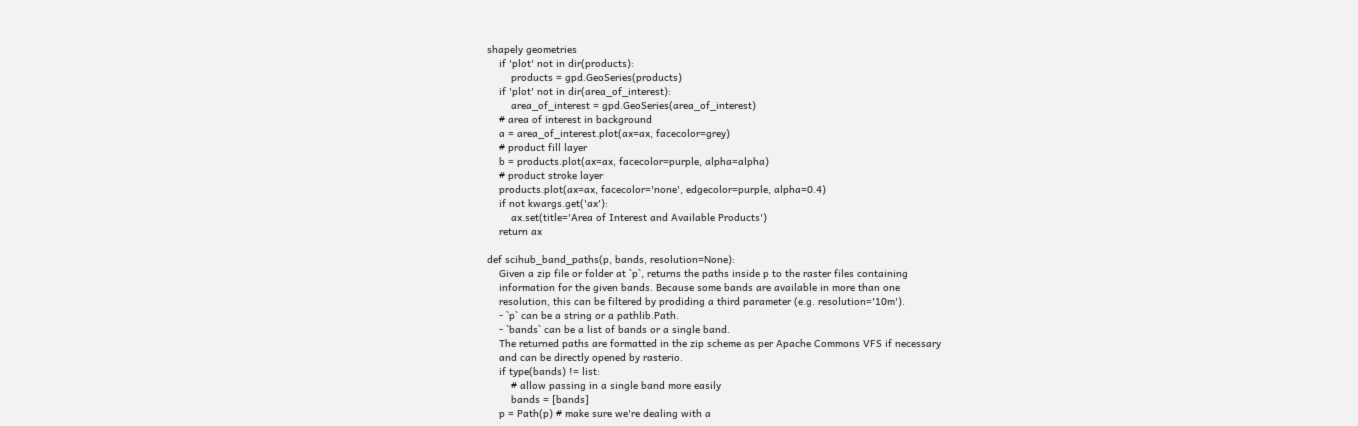shapely geometries
    if 'plot' not in dir(products):
        products = gpd.GeoSeries(products)
    if 'plot' not in dir(area_of_interest):
        area_of_interest = gpd.GeoSeries(area_of_interest)
    # area of interest in background
    a = area_of_interest.plot(ax=ax, facecolor=grey)
    # product fill layer
    b = products.plot(ax=ax, facecolor=purple, alpha=alpha)
    # product stroke layer
    products.plot(ax=ax, facecolor='none', edgecolor=purple, alpha=0.4)
    if not kwargs.get('ax'):
        ax.set(title='Area of Interest and Available Products')
    return ax

def scihub_band_paths(p, bands, resolution=None):
    Given a zip file or folder at `p`, returns the paths inside p to the raster files containing
    information for the given bands. Because some bands are available in more than one
    resolution, this can be filtered by prodiding a third parameter (e.g. resolution='10m').
    - `p` can be a string or a pathlib.Path.
    - `bands` can be a list of bands or a single band.
    The returned paths are formatted in the zip scheme as per Apache Commons VFS if necessary
    and can be directly opened by rasterio.
    if type(bands) != list:
        # allow passing in a single band more easily
        bands = [bands]
    p = Path(p) # make sure we're dealing with a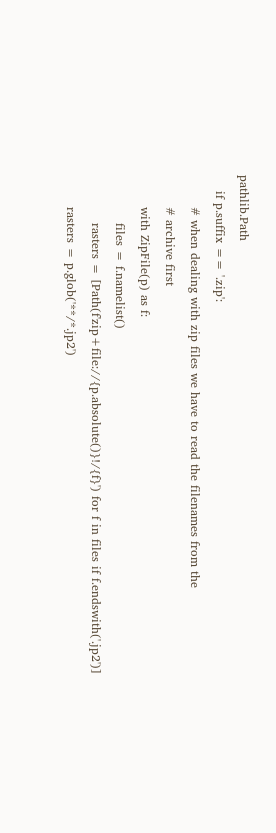pathlib.Path
    if p.suffix == '.zip':
        # when dealing with zip files we have to read the filenames from the
        # archive first
        with ZipFile(p) as f:
            files = f.namelist()
            rasters = [Path(f'zip+file://{p.absolute()}!/{f}') for f in files if f.endswith('.jp2')]
        rasters = p.glob('**/*.jp2')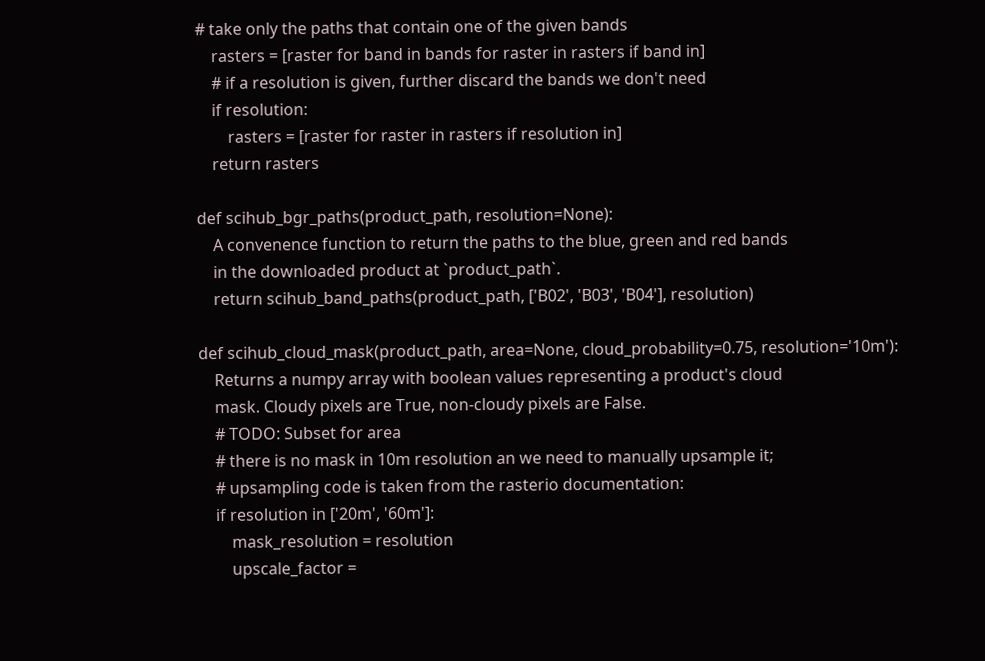# take only the paths that contain one of the given bands
    rasters = [raster for band in bands for raster in rasters if band in]
    # if a resolution is given, further discard the bands we don't need
    if resolution:
        rasters = [raster for raster in rasters if resolution in]
    return rasters

def scihub_bgr_paths(product_path, resolution=None):
    A convenence function to return the paths to the blue, green and red bands
    in the downloaded product at `product_path`.
    return scihub_band_paths(product_path, ['B02', 'B03', 'B04'], resolution)

def scihub_cloud_mask(product_path, area=None, cloud_probability=0.75, resolution='10m'):
    Returns a numpy array with boolean values representing a product's cloud
    mask. Cloudy pixels are True, non-cloudy pixels are False.
    # TODO: Subset for area
    # there is no mask in 10m resolution an we need to manually upsample it;
    # upsampling code is taken from the rasterio documentation:
    if resolution in ['20m', '60m']:
        mask_resolution = resolution
        upscale_factor =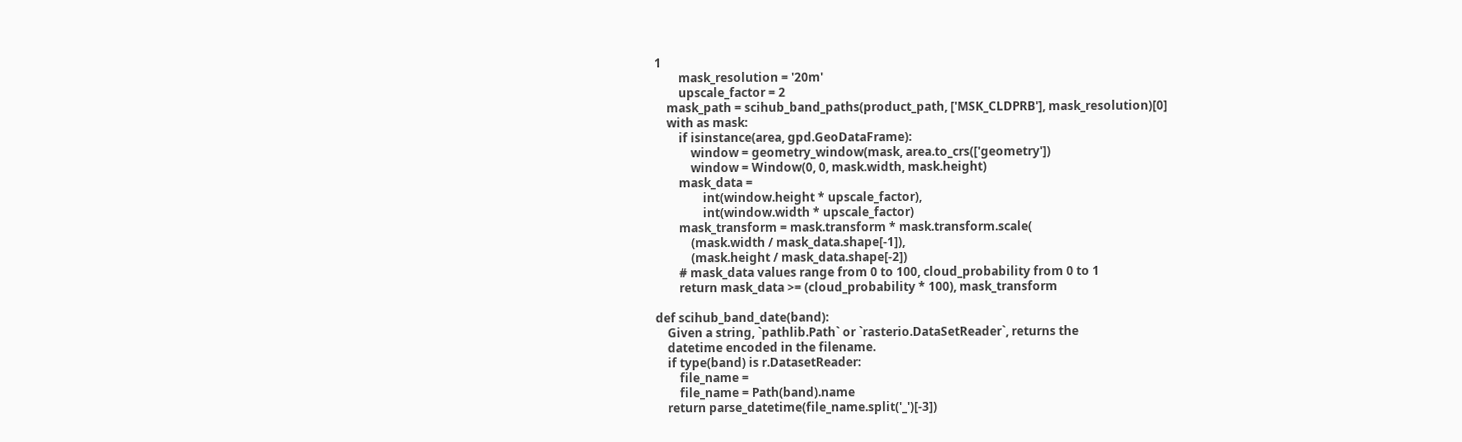1
        mask_resolution = '20m'
        upscale_factor = 2
    mask_path = scihub_band_paths(product_path, ['MSK_CLDPRB'], mask_resolution)[0]
    with as mask:
        if isinstance(area, gpd.GeoDataFrame):
            window = geometry_window(mask, area.to_crs(['geometry'])
            window = Window(0, 0, mask.width, mask.height)
        mask_data =
                int(window.height * upscale_factor),
                int(window.width * upscale_factor)
        mask_transform = mask.transform * mask.transform.scale(
            (mask.width / mask_data.shape[-1]),
            (mask.height / mask_data.shape[-2])
        # mask_data values range from 0 to 100, cloud_probability from 0 to 1
        return mask_data >= (cloud_probability * 100), mask_transform

def scihub_band_date(band):
    Given a string, `pathlib.Path` or `rasterio.DataSetReader`, returns the
    datetime encoded in the filename.
    if type(band) is r.DatasetReader:
        file_name =
        file_name = Path(band).name
    return parse_datetime(file_name.split('_')[-3])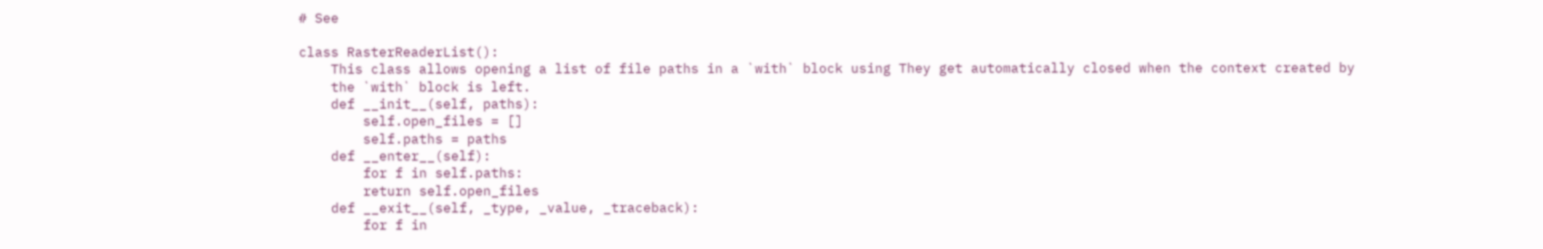# See

class RasterReaderList():
    This class allows opening a list of file paths in a `with` block using They get automatically closed when the context created by
    the `with` block is left.
    def __init__(self, paths):
        self.open_files = []
        self.paths = paths
    def __enter__(self):
        for f in self.paths:
        return self.open_files
    def __exit__(self, _type, _value, _traceback):
        for f in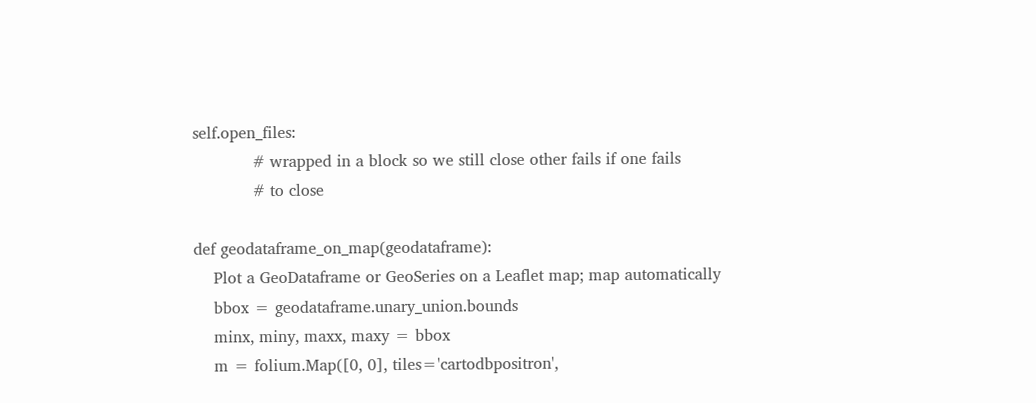self.open_files:
            # wrapped in a block so we still close other fails if one fails
            # to close

def geodataframe_on_map(geodataframe):
    Plot a GeoDataframe or GeoSeries on a Leaflet map; map automatically
    bbox = geodataframe.unary_union.bounds
    minx, miny, maxx, maxy = bbox
    m = folium.Map([0, 0], tiles='cartodbpositron',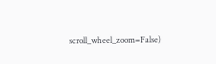scroll_wheel_zoom=False)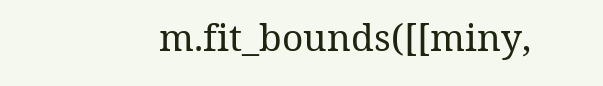m.fit_bounds([[miny,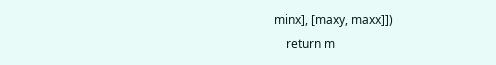minx], [maxy, maxx]])
    return m